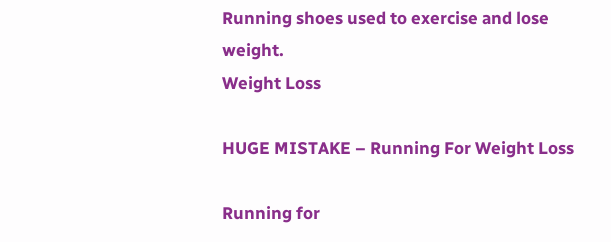Running shoes used to exercise and lose weight.
Weight Loss

HUGE MISTAKE – Running For Weight Loss

Running for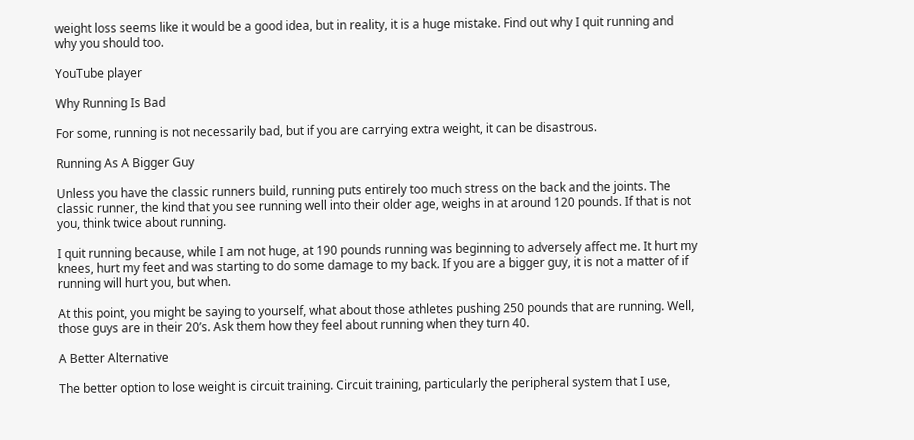weight loss seems like it would be a good idea, but in reality, it is a huge mistake. Find out why I quit running and why you should too.

YouTube player

Why Running Is Bad

For some, running is not necessarily bad, but if you are carrying extra weight, it can be disastrous.

Running As A Bigger Guy

Unless you have the classic runners build, running puts entirely too much stress on the back and the joints. The classic runner, the kind that you see running well into their older age, weighs in at around 120 pounds. If that is not you, think twice about running.

I quit running because, while I am not huge, at 190 pounds running was beginning to adversely affect me. It hurt my knees, hurt my feet and was starting to do some damage to my back. If you are a bigger guy, it is not a matter of if running will hurt you, but when.

At this point, you might be saying to yourself, what about those athletes pushing 250 pounds that are running. Well, those guys are in their 20’s. Ask them how they feel about running when they turn 40.

A Better Alternative

The better option to lose weight is circuit training. Circuit training, particularly the peripheral system that I use,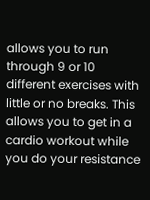allows you to run through 9 or 10 different exercises with little or no breaks. This allows you to get in a cardio workout while you do your resistance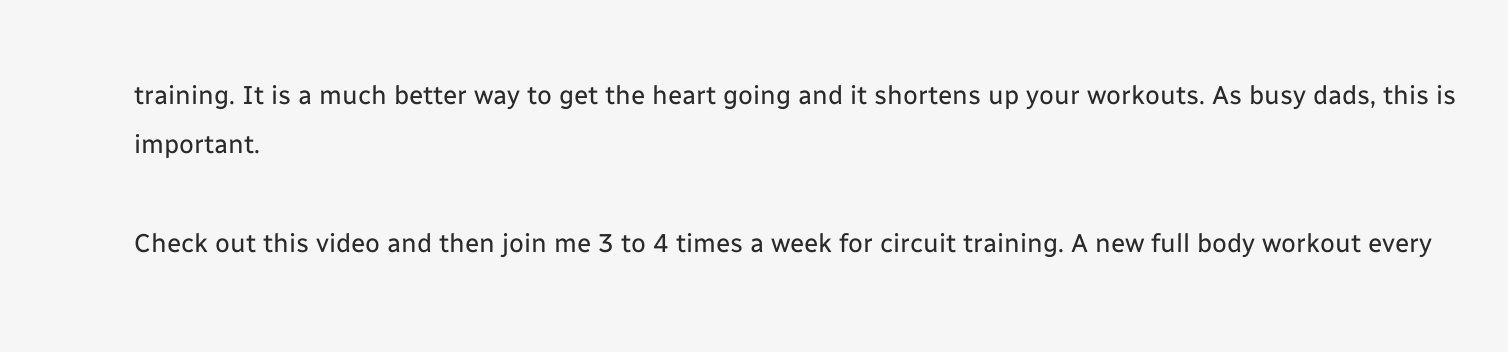training. It is a much better way to get the heart going and it shortens up your workouts. As busy dads, this is important.

Check out this video and then join me 3 to 4 times a week for circuit training. A new full body workout every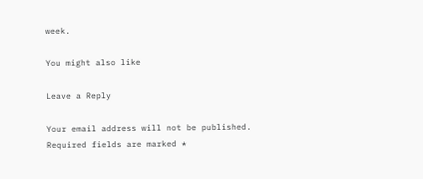week.

You might also like

Leave a Reply

Your email address will not be published. Required fields are marked *